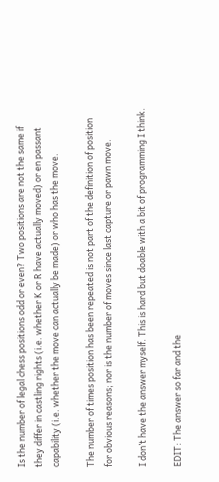Is the number of legal chess positions odd or even? Two positions are not the same if they differ in castling rights (i.e. whether K or R have actually moved) or en passant capability (i.e. whether the move can actually be made) or who has the move.

The number of times position has been repeated is not part of the definition of position for obvious reasons; nor is the number of moves since last capture or pawn move.

I don’t have the answer myself. This is hard but doable with a bit of programming I think.

EDIT: The answer so far and the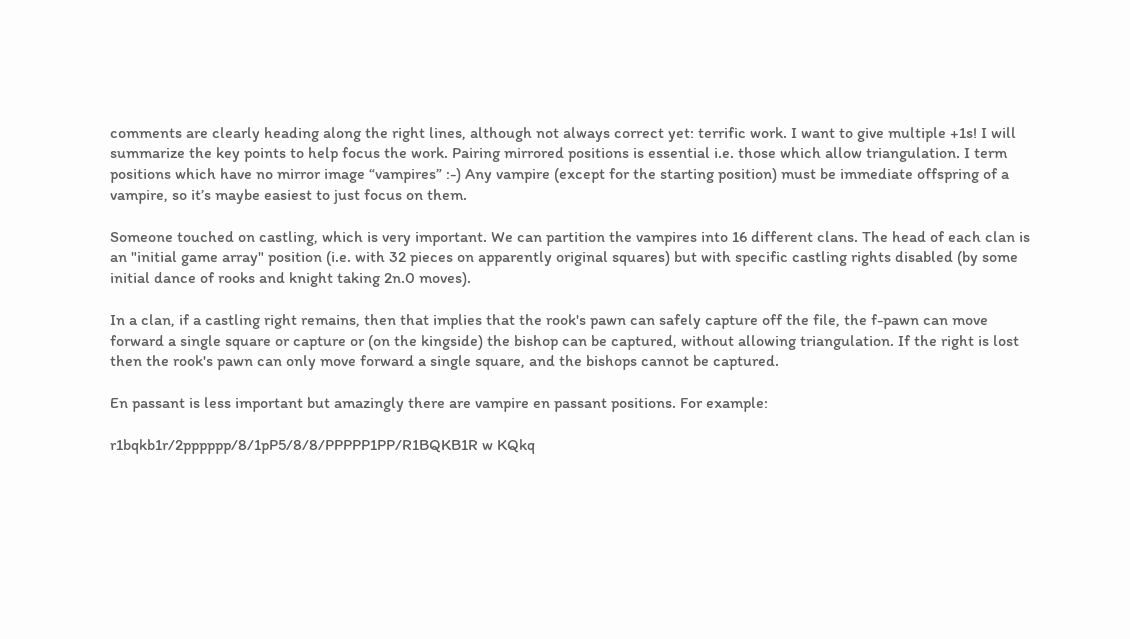comments are clearly heading along the right lines, although not always correct yet: terrific work. I want to give multiple +1s! I will summarize the key points to help focus the work. Pairing mirrored positions is essential i.e. those which allow triangulation. I term positions which have no mirror image “vampires” :-) Any vampire (except for the starting position) must be immediate offspring of a vampire, so it’s maybe easiest to just focus on them.

Someone touched on castling, which is very important. We can partition the vampires into 16 different clans. The head of each clan is an "initial game array" position (i.e. with 32 pieces on apparently original squares) but with specific castling rights disabled (by some initial dance of rooks and knight taking 2n.0 moves).

In a clan, if a castling right remains, then that implies that the rook's pawn can safely capture off the file, the f-pawn can move forward a single square or capture or (on the kingside) the bishop can be captured, without allowing triangulation. If the right is lost then the rook's pawn can only move forward a single square, and the bishops cannot be captured.

En passant is less important but amazingly there are vampire en passant positions. For example:

r1bqkb1r/2pppppp/8/1pP5/8/8/PPPPP1PP/R1BQKB1R w KQkq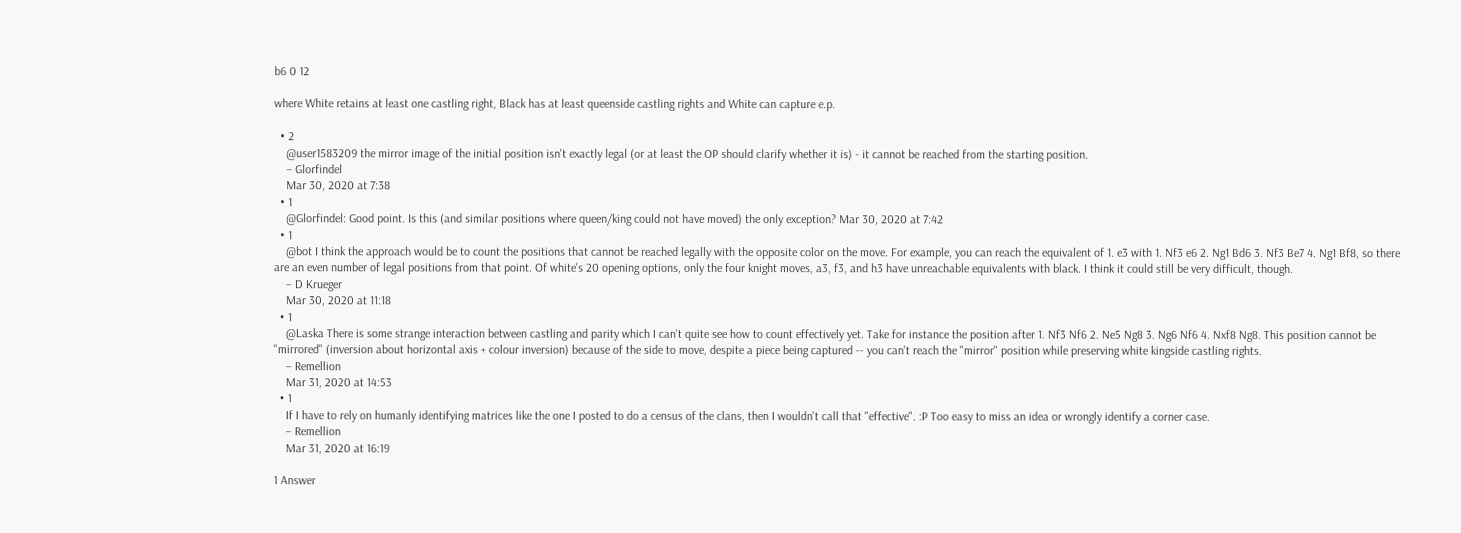b6 0 12

where White retains at least one castling right, Black has at least queenside castling rights and White can capture e.p.

  • 2
    @user1583209 the mirror image of the initial position isn't exactly legal (or at least the OP should clarify whether it is) - it cannot be reached from the starting position.
    – Glorfindel
    Mar 30, 2020 at 7:38
  • 1
    @Glorfindel: Good point. Is this (and similar positions where queen/king could not have moved) the only exception? Mar 30, 2020 at 7:42
  • 1
    @bot I think the approach would be to count the positions that cannot be reached legally with the opposite color on the move. For example, you can reach the equivalent of 1. e3 with 1. Nf3 e6 2. Ng1 Bd6 3. Nf3 Be7 4. Ng1 Bf8, so there are an even number of legal positions from that point. Of white's 20 opening options, only the four knight moves, a3, f3, and h3 have unreachable equivalents with black. I think it could still be very difficult, though.
    – D Krueger
    Mar 30, 2020 at 11:18
  • 1
    @Laska There is some strange interaction between castling and parity which I can't quite see how to count effectively yet. Take for instance the position after 1. Nf3 Nf6 2. Ne5 Ng8 3. Ng6 Nf6 4. Nxf8 Ng8. This position cannot be "mirrored" (inversion about horizontal axis + colour inversion) because of the side to move, despite a piece being captured -- you can't reach the "mirror" position while preserving white kingside castling rights.
    – Remellion
    Mar 31, 2020 at 14:53
  • 1
    If I have to rely on humanly identifying matrices like the one I posted to do a census of the clans, then I wouldn't call that "effective". :P Too easy to miss an idea or wrongly identify a corner case.
    – Remellion
    Mar 31, 2020 at 16:19

1 Answer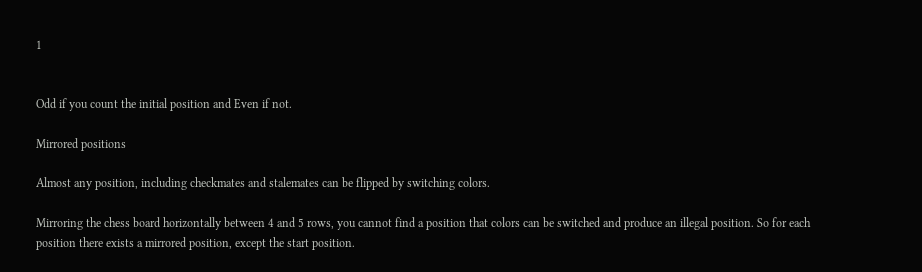1


Odd if you count the initial position and Even if not.

Mirrored positions

Almost any position, including checkmates and stalemates can be flipped by switching colors.

Mirroring the chess board horizontally between 4 and 5 rows, you cannot find a position that colors can be switched and produce an illegal position. So for each position there exists a mirrored position, except the start position.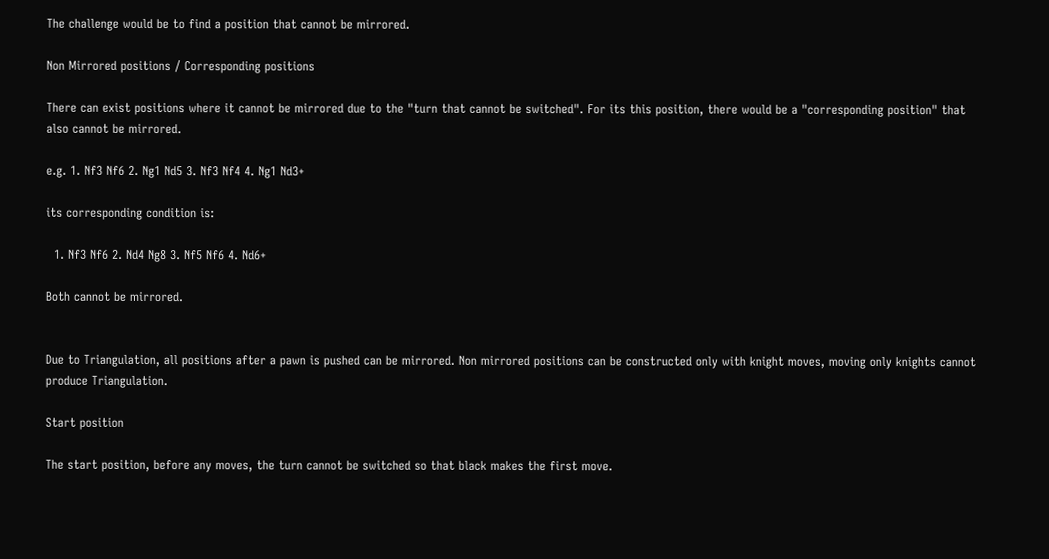The challenge would be to find a position that cannot be mirrored.

Non Mirrored positions / Corresponding positions

There can exist positions where it cannot be mirrored due to the "turn that cannot be switched". For its this position, there would be a "corresponding position" that also cannot be mirrored.

e.g. 1. Nf3 Nf6 2. Ng1 Nd5 3. Nf3 Nf4 4. Ng1 Nd3+

its corresponding condition is:

  1. Nf3 Nf6 2. Nd4 Ng8 3. Nf5 Nf6 4. Nd6+

Both cannot be mirrored.


Due to Triangulation, all positions after a pawn is pushed can be mirrored. Non mirrored positions can be constructed only with knight moves, moving only knights cannot produce Triangulation.

Start position

The start position, before any moves, the turn cannot be switched so that black makes the first move.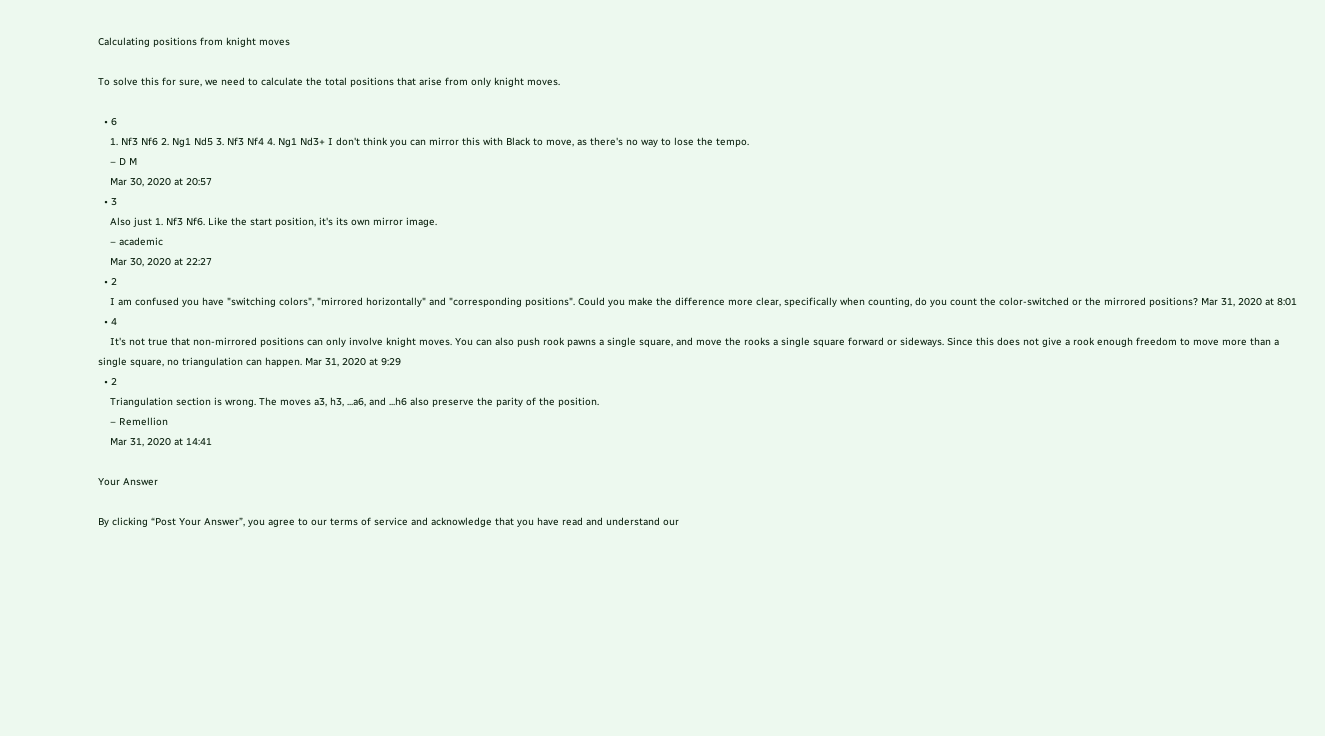Calculating positions from knight moves

To solve this for sure, we need to calculate the total positions that arise from only knight moves.

  • 6
    1. Nf3 Nf6 2. Ng1 Nd5 3. Nf3 Nf4 4. Ng1 Nd3+ I don't think you can mirror this with Black to move, as there's no way to lose the tempo.
    – D M
    Mar 30, 2020 at 20:57
  • 3
    Also just 1. Nf3 Nf6. Like the start position, it's its own mirror image.
    – academic
    Mar 30, 2020 at 22:27
  • 2
    I am confused you have "switching colors", "mirrored horizontally" and "corresponding positions". Could you make the difference more clear, specifically when counting, do you count the color-switched or the mirrored positions? Mar 31, 2020 at 8:01
  • 4
    It's not true that non-mirrored positions can only involve knight moves. You can also push rook pawns a single square, and move the rooks a single square forward or sideways. Since this does not give a rook enough freedom to move more than a single square, no triangulation can happen. Mar 31, 2020 at 9:29
  • 2
    Triangulation section is wrong. The moves a3, h3, ...a6, and ...h6 also preserve the parity of the position.
    – Remellion
    Mar 31, 2020 at 14:41

Your Answer

By clicking “Post Your Answer”, you agree to our terms of service and acknowledge that you have read and understand our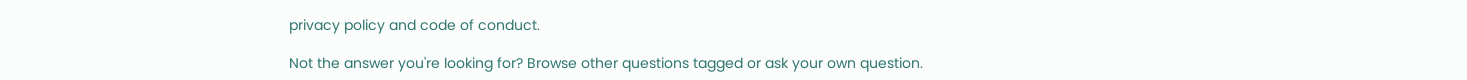privacy policy and code of conduct.

Not the answer you're looking for? Browse other questions tagged or ask your own question.